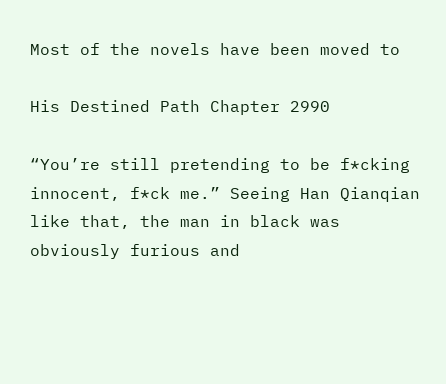Most of the novels have been moved to

His Destined Path Chapter 2990

“You’re still pretending to be f*cking innocent, f*ck me.” Seeing Han Qianqian like that, the man in black was obviously furious and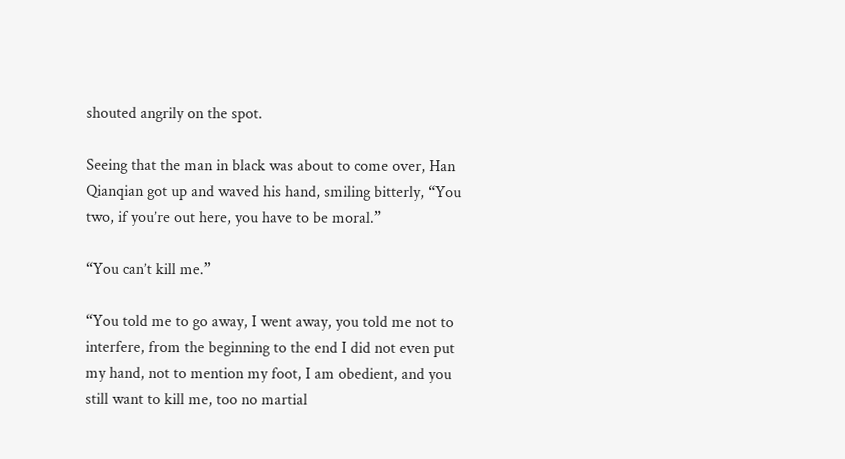shouted angrily on the spot.

Seeing that the man in black was about to come over, Han Qianqian got up and waved his hand, smiling bitterly, “You two, if you’re out here, you have to be moral.”

“You can’t kill me.”

“You told me to go away, I went away, you told me not to interfere, from the beginning to the end I did not even put my hand, not to mention my foot, I am obedient, and you still want to kill me, too no martial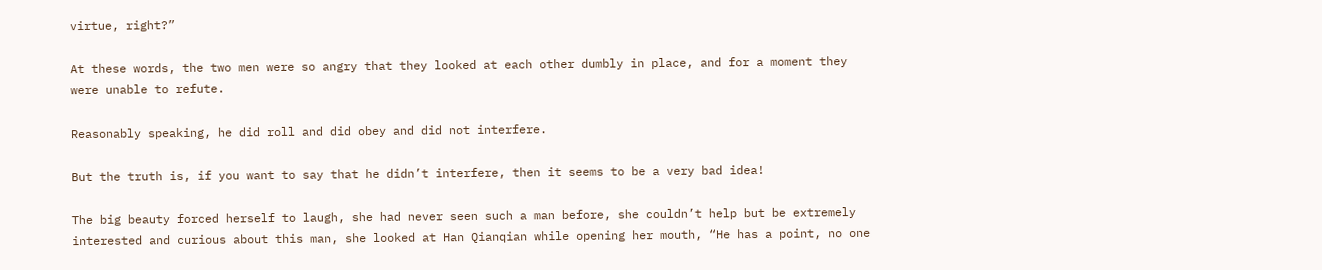virtue, right?”

At these words, the two men were so angry that they looked at each other dumbly in place, and for a moment they were unable to refute.

Reasonably speaking, he did roll and did obey and did not interfere.

But the truth is, if you want to say that he didn’t interfere, then it seems to be a very bad idea!

The big beauty forced herself to laugh, she had never seen such a man before, she couldn’t help but be extremely interested and curious about this man, she looked at Han Qianqian while opening her mouth, “He has a point, no one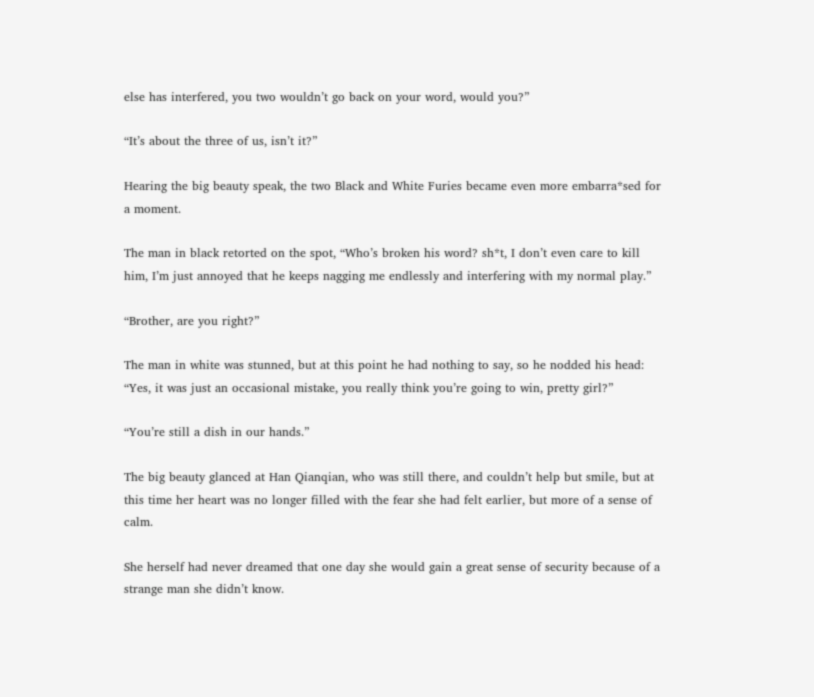else has interfered, you two wouldn’t go back on your word, would you?”

“It’s about the three of us, isn’t it?”

Hearing the big beauty speak, the two Black and White Furies became even more embarra*sed for a moment.

The man in black retorted on the spot, “Who’s broken his word? sh*t, I don’t even care to kill him, I’m just annoyed that he keeps nagging me endlessly and interfering with my normal play.”

“Brother, are you right?”

The man in white was stunned, but at this point he had nothing to say, so he nodded his head: “Yes, it was just an occasional mistake, you really think you’re going to win, pretty girl?”

“You’re still a dish in our hands.”

The big beauty glanced at Han Qianqian, who was still there, and couldn’t help but smile, but at this time her heart was no longer filled with the fear she had felt earlier, but more of a sense of calm.

She herself had never dreamed that one day she would gain a great sense of security because of a strange man she didn’t know.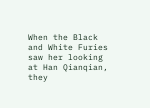When the Black and White Furies saw her looking at Han Qianqian, they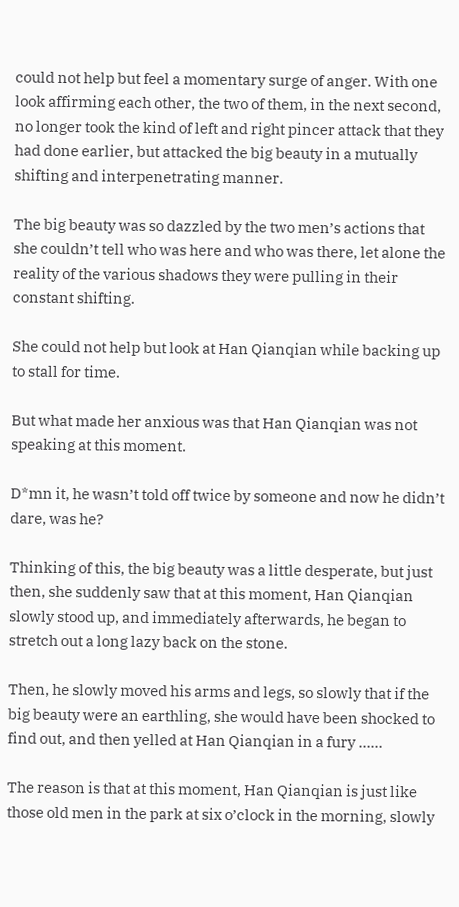could not help but feel a momentary surge of anger. With one look affirming each other, the two of them, in the next second, no longer took the kind of left and right pincer attack that they had done earlier, but attacked the big beauty in a mutually shifting and interpenetrating manner.

The big beauty was so dazzled by the two men’s actions that she couldn’t tell who was here and who was there, let alone the reality of the various shadows they were pulling in their constant shifting.

She could not help but look at Han Qianqian while backing up to stall for time.

But what made her anxious was that Han Qianqian was not speaking at this moment.

D*mn it, he wasn’t told off twice by someone and now he didn’t dare, was he?

Thinking of this, the big beauty was a little desperate, but just then, she suddenly saw that at this moment, Han Qianqian slowly stood up, and immediately afterwards, he began to stretch out a long lazy back on the stone.

Then, he slowly moved his arms and legs, so slowly that if the big beauty were an earthling, she would have been shocked to find out, and then yelled at Han Qianqian in a fury ……

The reason is that at this moment, Han Qianqian is just like those old men in the park at six o’clock in the morning, slowly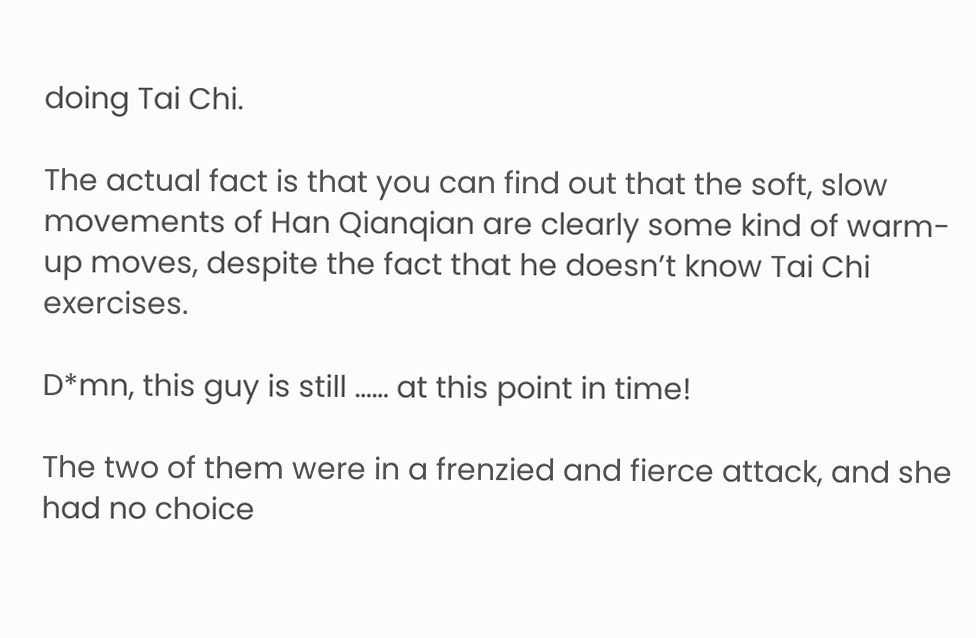doing Tai Chi.

The actual fact is that you can find out that the soft, slow movements of Han Qianqian are clearly some kind of warm-up moves, despite the fact that he doesn’t know Tai Chi exercises.

D*mn, this guy is still …… at this point in time!

The two of them were in a frenzied and fierce attack, and she had no choice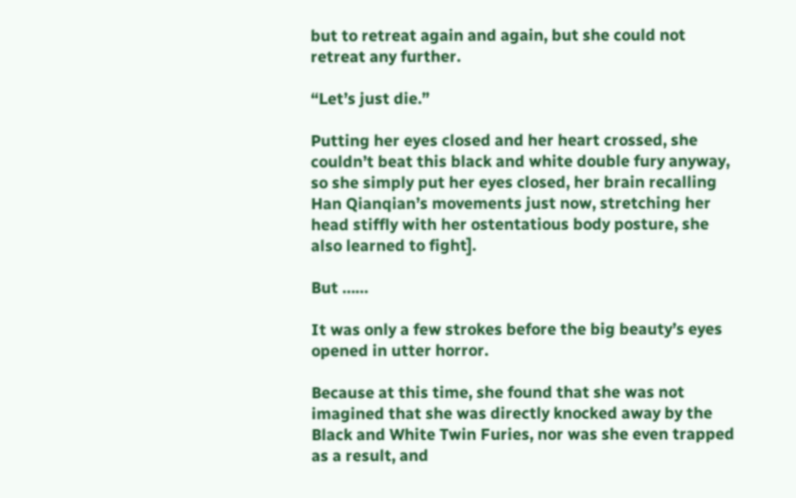but to retreat again and again, but she could not retreat any further.

“Let’s just die.”

Putting her eyes closed and her heart crossed, she couldn’t beat this black and white double fury anyway, so she simply put her eyes closed, her brain recalling Han Qianqian’s movements just now, stretching her head stiffly with her ostentatious body posture, she also learned to fight].

But ……

It was only a few strokes before the big beauty’s eyes opened in utter horror.

Because at this time, she found that she was not imagined that she was directly knocked away by the Black and White Twin Furies, nor was she even trapped as a result, and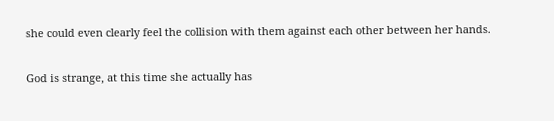she could even clearly feel the collision with them against each other between her hands.

God is strange, at this time she actually has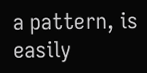a pattern, is easily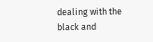dealing with the black and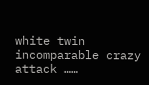white twin incomparable crazy attack ……